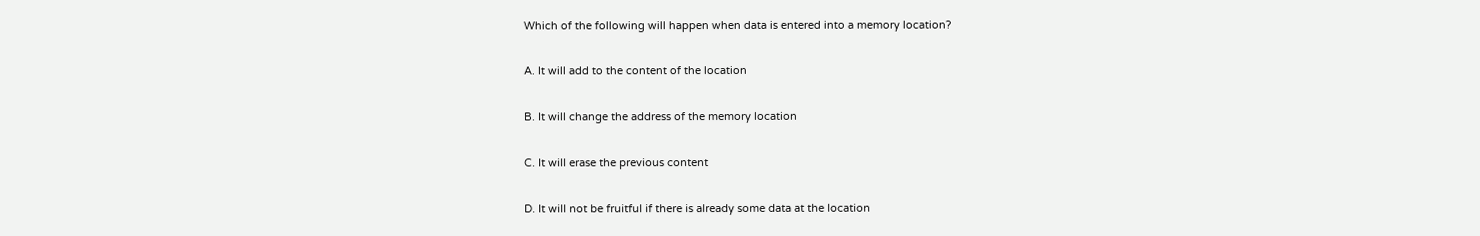Which of the following will happen when data is entered into a memory location?

A. It will add to the content of the location

B. It will change the address of the memory location

C. It will erase the previous content

D. It will not be fruitful if there is already some data at the location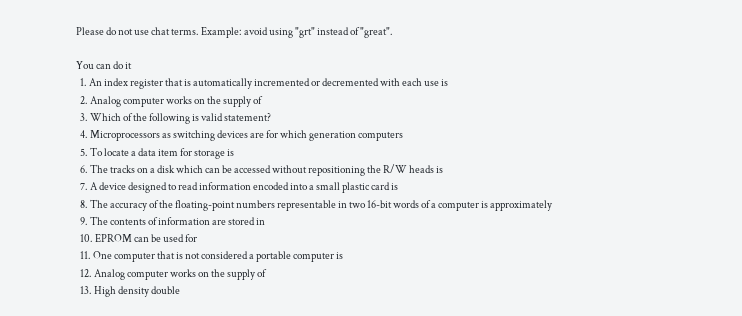Please do not use chat terms. Example: avoid using "grt" instead of "great".

You can do it
  1. An index register that is automatically incremented or decremented with each use is
  2. Analog computer works on the supply of
  3. Which of the following is valid statement?
  4. Microprocessors as switching devices are for which generation computers
  5. To locate a data item for storage is
  6. The tracks on a disk which can be accessed without repositioning the R/W heads is
  7. A device designed to read information encoded into a small plastic card is
  8. The accuracy of the floating-point numbers representable in two 16-bit words of a computer is approximately
  9. The contents of information are stored in
  10. EPROM can be used for
  11. One computer that is not considered a portable computer is
  12. Analog computer works on the supply of
  13. High density double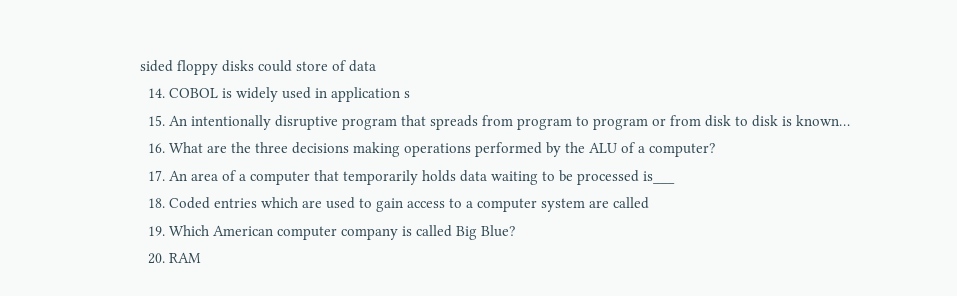sided floppy disks could store of data
  14. COBOL is widely used in application s
  15. An intentionally disruptive program that spreads from program to program or from disk to disk is known…
  16. What are the three decisions making operations performed by the ALU of a computer?
  17. An area of a computer that temporarily holds data waiting to be processed is___
  18. Coded entries which are used to gain access to a computer system are called
  19. Which American computer company is called Big Blue?
  20. RAM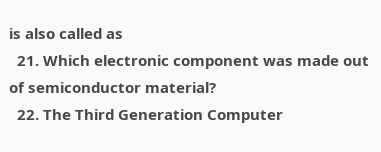is also called as
  21. Which electronic component was made out of semiconductor material?
  22. The Third Generation Computer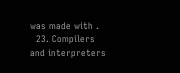was made with .
  23. Compilers and interpreters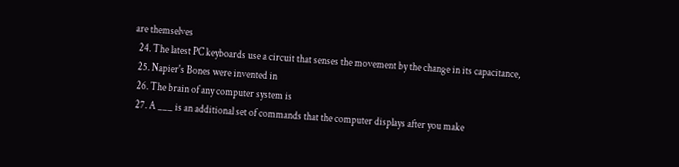are themselves
  24. The latest PC keyboards use a circuit that senses the movement by the change in its capacitance,
  25. Napier's Bones were invented in
  26. The brain of any computer system is
  27. A ___ is an additional set of commands that the computer displays after you make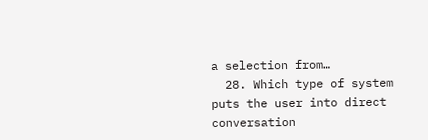a selection from…
  28. Which type of system puts the user into direct conversation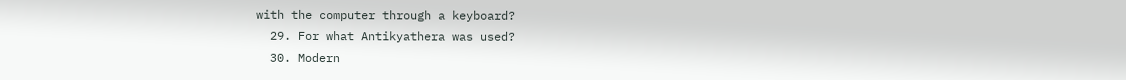with the computer through a keyboard?
  29. For what Antikyathera was used?
  30. Modern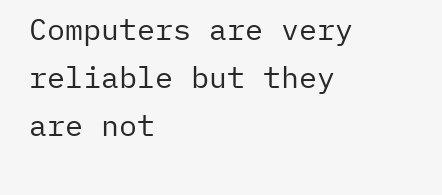Computers are very reliable but they are not